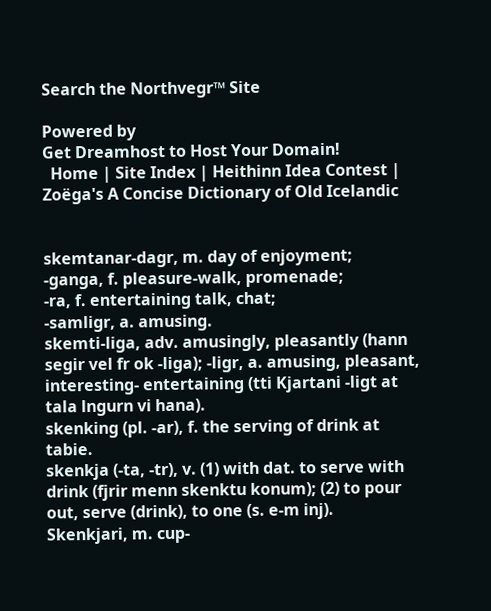Search the Northvegr™ Site

Powered by
Get Dreamhost to Host Your Domain!
  Home | Site Index | Heithinn Idea Contest |
Zoëga's A Concise Dictionary of Old Icelandic


skemtanar-dagr, m. day of enjoyment;
-ganga, f. pleasure-walk, promenade;
-ra, f. entertaining talk, chat;
-samligr, a. amusing.
skemti-liga, adv. amusingly, pleasantly (hann segir vel fr ok -liga); -ligr, a. amusing, pleasant, interesting- entertaining (tti Kjartani -ligt at tala lngurn vi hana).
skenking (pl. -ar), f. the serving of drink at tabie.
skenkja (-ta, -tr), v. (1) with dat. to serve with drink (fjrir menn skenktu konum); (2) to pour out, serve (drink), to one (s. e-m inj).
Skenkjari, m. cup-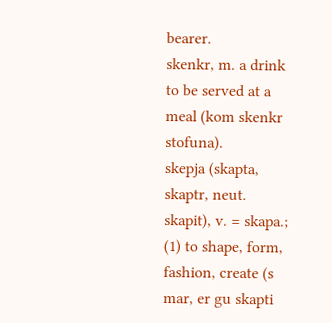bearer.
skenkr, m. a drink to be served at a meal (kom skenkr stofuna).
skepja (skapta, skaptr, neut. skapit), v. = skapa.; (1) to shape, form, fashion, create (s mar, er gu skapti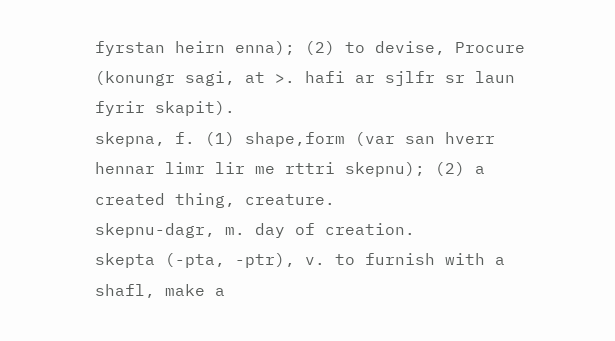fyrstan heirn enna); (2) to devise, Procure (konungr sagi, at >. hafi ar sjlfr sr laun fyrir skapit).
skepna, f. (1) shape,form (var san hverr hennar limr lir me rttri skepnu); (2) a created thing, creature.
skepnu-dagr, m. day of creation.
skepta (-pta, -ptr), v. to furnish with a shafl, make a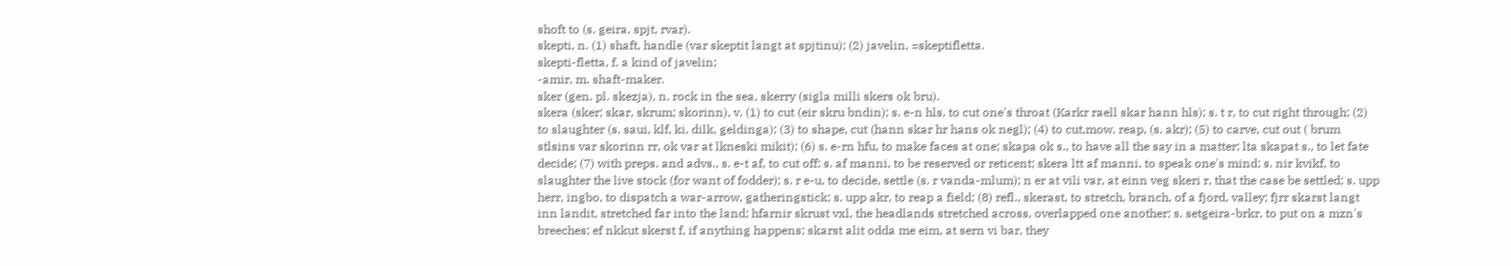shoft to (s. geira, spjt, rvar).
skepti, n. (1) shaft, handle (var skeptit langt at spjtinu); (2) javelin, =skeptifletta.
skepti-fletta, f. a kind of javelin;
-amir, m. shaft-maker.
sker (gen. pl. skezja), n. rock in the sea, skerry (sigla milli skers ok bru).
skera (sker; skar, skrum; skorinn), v. (1) to cut (eir skru bndin); s. e-n hls, to cut one's throat (Karkr raell skar hann hls); s. t r, to cut right through; (2) to slaughter (s. saui, klf, ki, dilk, geldinga); (3) to shape, cut (hann skar hr hans ok negl); (4) to cut,mow, reap, (s. akr); (5) to carve, cut out ( brum stlsins var skorinn rr, ok var at lkneski mikit); (6) s. e-rn hfu, to make faces at one; skapa ok s., to have all the say in a matter; lta skapat s., to let fate decide; (7) with preps. and advs., s. e-t af, to cut off; s. af manni, to be reserved or reticent; skera ltt af manni, to speak one's mind; s. nir kvikf, to slaughter the live stock (for want of fodder); s. r e-u, to decide, settle (s. r vanda-mlum); n er at vili var, at einn veg skeri r, that the case be settled; s. upp herr, ingbo, to dispatch a war-arrow, gatheringstick; s. upp akr, to reap a field; (8) refl., skerast, to stretch, branch, of a fjord, valley; fjrr skarst langt inn landit, stretched far into the land; hfarnir skrust vxl, the headlands stretched across, overlapped one another; s. setgeira-brkr, to put on a mzn's breeches; ef nkkut skerst f, if anything happens; skarst alit odda me eim, at sern vi bar, they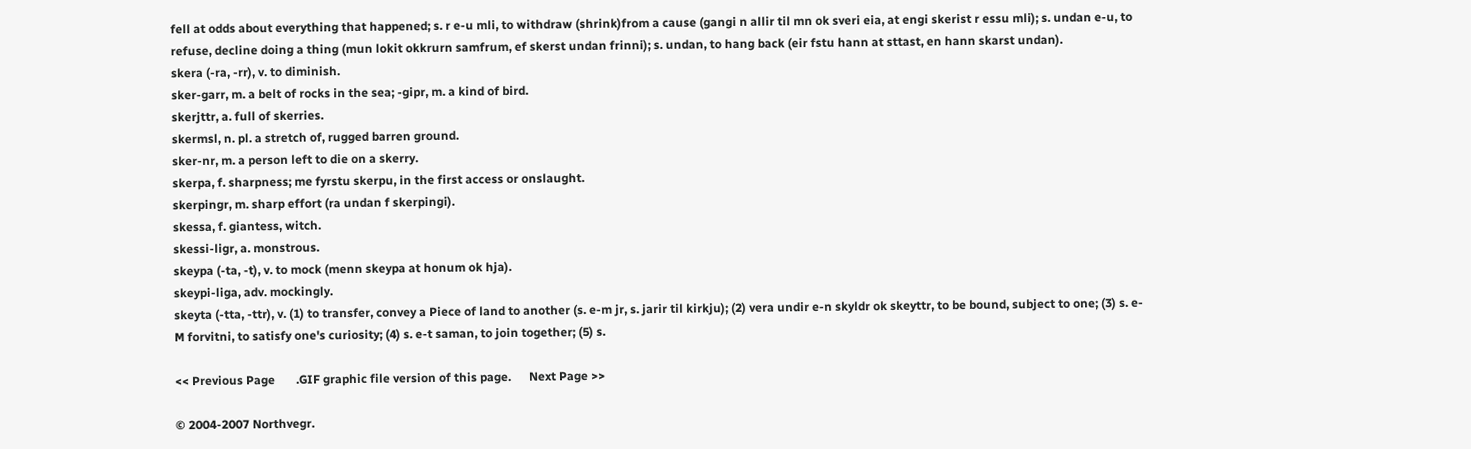fell at odds about everything that happened; s. r e-u mli, to withdraw (shrink)from a cause (gangi n allir til mn ok sveri eia, at engi skerist r essu mli); s. undan e-u, to refuse, decline doing a thing (mun lokit okkrurn samfrum, ef skerst undan frinni); s. undan, to hang back (eir fstu hann at sttast, en hann skarst undan).
skera (-ra, -rr), v. to diminish.
sker-garr, m. a belt of rocks in the sea; -gipr, m. a kind of bird.
skerjttr, a. full of skerries.
skermsl, n. pl. a stretch of, rugged barren ground.
sker-nr, m. a person left to die on a skerry.
skerpa, f. sharpness; me fyrstu skerpu, in the first access or onslaught.
skerpingr, m. sharp effort (ra undan f skerpingi).
skessa, f. giantess, witch.
skessi-ligr, a. monstrous.
skeypa (-ta, -t), v. to mock (menn skeypa at honum ok hja).
skeypi-liga, adv. mockingly.
skeyta (-tta, -ttr), v. (1) to transfer, convey a Piece of land to another (s. e-m jr, s. jarir til kirkju); (2) vera undir e-n skyldr ok skeyttr, to be bound, subject to one; (3) s. e-M forvitni, to satisfy one's curiosity; (4) s. e-t saman, to join together; (5) s.

<< Previous Page       .GIF graphic file version of this page.      Next Page >>

© 2004-2007 Northvegr.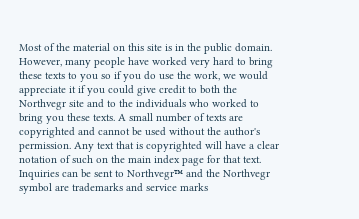Most of the material on this site is in the public domain. However, many people have worked very hard to bring these texts to you so if you do use the work, we would appreciate it if you could give credit to both the Northvegr site and to the individuals who worked to bring you these texts. A small number of texts are copyrighted and cannot be used without the author's permission. Any text that is copyrighted will have a clear notation of such on the main index page for that text. Inquiries can be sent to Northvegr™ and the Northvegr symbol are trademarks and service marks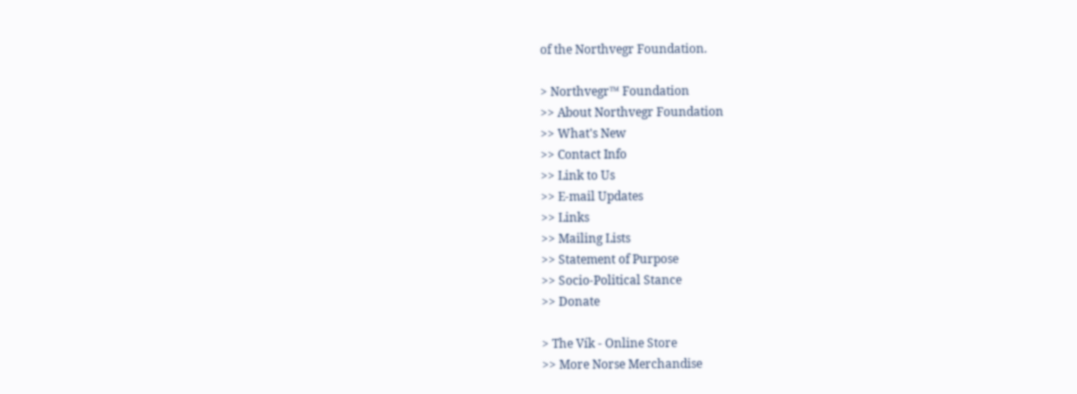of the Northvegr Foundation.

> Northvegr™ Foundation
>> About Northvegr Foundation
>> What's New
>> Contact Info
>> Link to Us
>> E-mail Updates
>> Links
>> Mailing Lists
>> Statement of Purpose
>> Socio-Political Stance
>> Donate

> The Vík - Online Store
>> More Norse Merchandise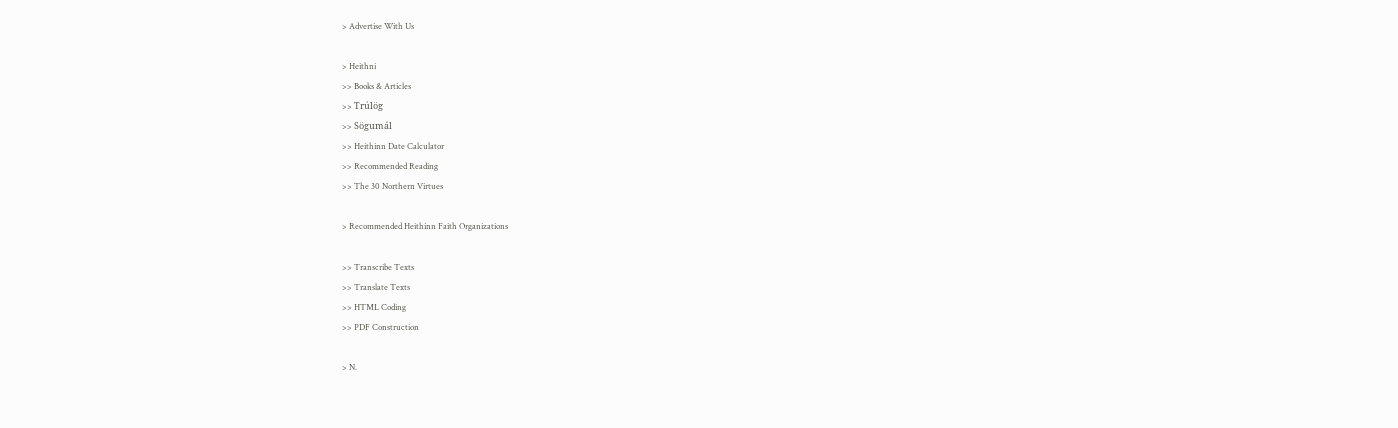> Advertise With Us

> Heithni
>> Books & Articles
>> Trúlög
>> Sögumál
>> Heithinn Date Calculator
>> Recommended Reading
>> The 30 Northern Virtues

> Recommended Heithinn Faith Organizations

>> Transcribe Texts
>> Translate Texts
>> HTML Coding
>> PDF Construction

> N.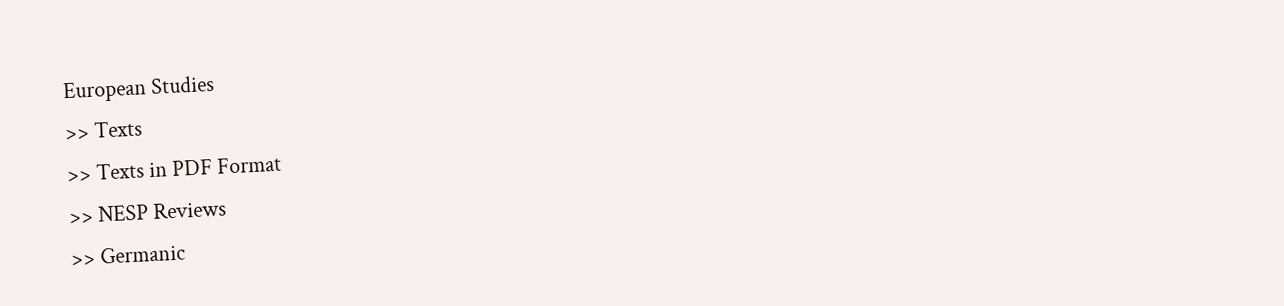European Studies
>> Texts
>> Texts in PDF Format
>> NESP Reviews
>> Germanic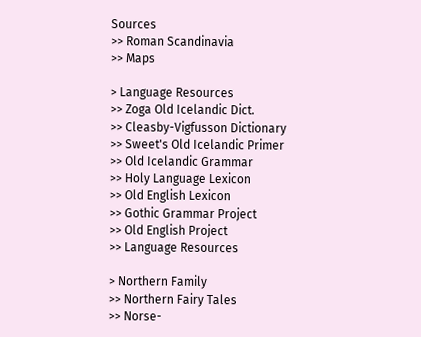Sources
>> Roman Scandinavia
>> Maps

> Language Resources
>> Zoga Old Icelandic Dict.
>> Cleasby-Vigfusson Dictionary
>> Sweet's Old Icelandic Primer
>> Old Icelandic Grammar
>> Holy Language Lexicon
>> Old English Lexicon
>> Gothic Grammar Project
>> Old English Project
>> Language Resources

> Northern Family
>> Northern Fairy Tales
>> Norse-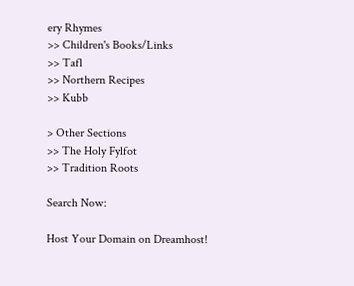ery Rhymes
>> Children's Books/Links
>> Tafl
>> Northern Recipes
>> Kubb

> Other Sections
>> The Holy Fylfot
>> Tradition Roots

Search Now:

Host Your Domain on Dreamhost!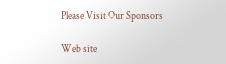Please Visit Our Sponsors

Web site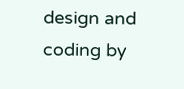design and coding by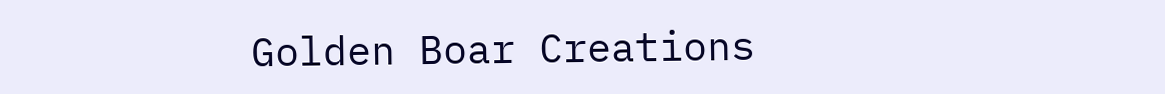Golden Boar Creations